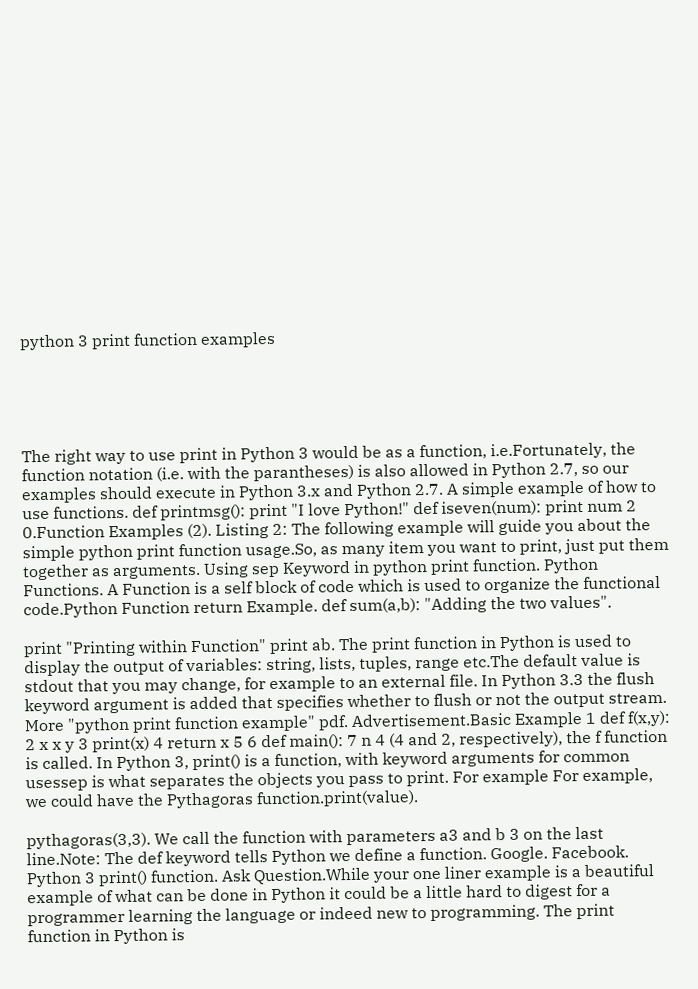python 3 print function examples





The right way to use print in Python 3 would be as a function, i.e.Fortunately, the function notation (i.e. with the parantheses) is also allowed in Python 2.7, so our examples should execute in Python 3.x and Python 2.7. A simple example of how to use functions. def printmsg(): print "I love Python!" def iseven(num): print num 2 0.Function Examples (2). Listing 2: The following example will guide you about the simple python print function usage.So, as many item you want to print, just put them together as arguments. Using sep Keyword in python print function. Python Functions. A Function is a self block of code which is used to organize the functional code.Python Function return Example. def sum(a,b): "Adding the two values".

print "Printing within Function" print ab. The print function in Python is used to display the output of variables: string, lists, tuples, range etc.The default value is stdout that you may change, for example to an external file. In Python 3.3 the flush keyword argument is added that specifies whether to flush or not the output stream. More "python print function example" pdf. Advertisement.Basic Example 1 def f(x,y): 2 x x y 3 print(x) 4 return x 5 6 def main(): 7 n 4 (4 and 2, respectively), the f function is called. In Python 3, print() is a function, with keyword arguments for common usessep is what separates the objects you pass to print. For example For example, we could have the Pythagoras function.print(value).

pythagoras(3,3). We call the function with parameters a3 and b 3 on the last line.Note: The def keyword tells Python we define a function. Google. Facebook. Python 3 print() function. Ask Question.While your one liner example is a beautiful example of what can be done in Python it could be a little hard to digest for a programmer learning the language or indeed new to programming. The print function in Python is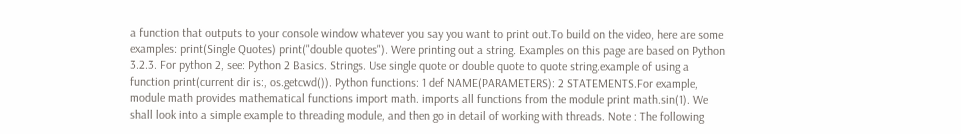a function that outputs to your console window whatever you say you want to print out.To build on the video, here are some examples: print(Single Quotes) print("double quotes"). Were printing out a string. Examples on this page are based on Python 3.2.3. For python 2, see: Python 2 Basics. Strings. Use single quote or double quote to quote string.example of using a function print(current dir is:, os.getcwd()). Python functions: 1 def NAME(PARAMETERS): 2 STATEMENTS.For example, module math provides mathematical functions import math. imports all functions from the module print math.sin(1). We shall look into a simple example to threading module, and then go in detail of working with threads. Note : The following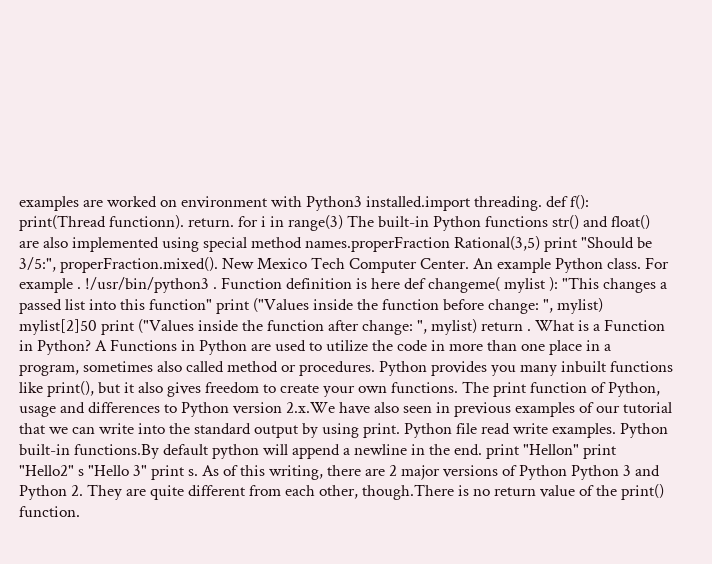examples are worked on environment with Python3 installed.import threading. def f(): print(Thread functionn). return. for i in range(3) The built-in Python functions str() and float() are also implemented using special method names.properFraction Rational(3,5) print "Should be 3/5:", properFraction.mixed(). New Mexico Tech Computer Center. An example Python class. For example . !/usr/bin/python3 . Function definition is here def changeme( mylist ): "This changes a passed list into this function" print ("Values inside the function before change: ", mylist) mylist[2]50 print ("Values inside the function after change: ", mylist) return . What is a Function in Python? A Functions in Python are used to utilize the code in more than one place in a program, sometimes also called method or procedures. Python provides you many inbuilt functions like print(), but it also gives freedom to create your own functions. The print function of Python, usage and differences to Python version 2.x.We have also seen in previous examples of our tutorial that we can write into the standard output by using print. Python file read write examples. Python built-in functions.By default python will append a newline in the end. print "Hellon" print "Hello2" s "Hello 3" print s. As of this writing, there are 2 major versions of Python Python 3 and Python 2. They are quite different from each other, though.There is no return value of the print() function.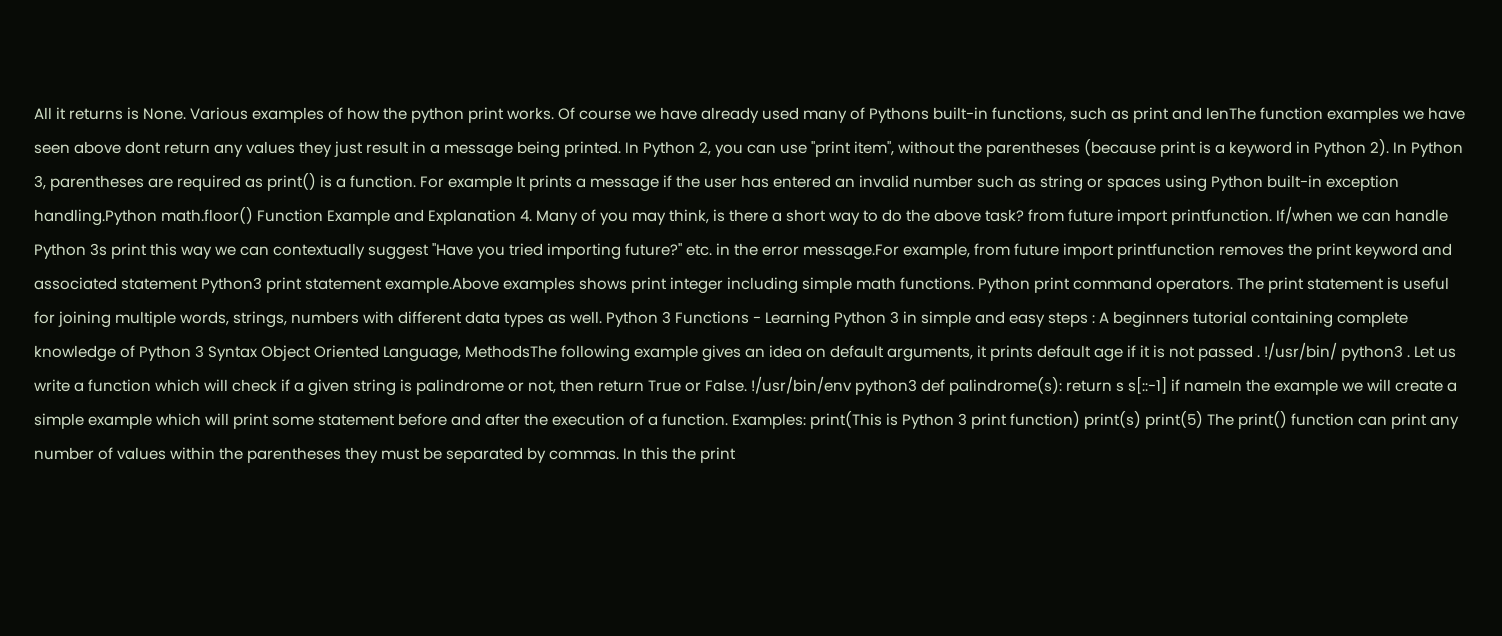All it returns is None. Various examples of how the python print works. Of course we have already used many of Pythons built-in functions, such as print and lenThe function examples we have seen above dont return any values they just result in a message being printed. In Python 2, you can use "print item", without the parentheses (because print is a keyword in Python 2). In Python 3, parentheses are required as print() is a function. For example It prints a message if the user has entered an invalid number such as string or spaces using Python built-in exception handling.Python math.floor() Function Example and Explanation 4. Many of you may think, is there a short way to do the above task? from future import printfunction. If/when we can handle Python 3s print this way we can contextually suggest "Have you tried importing future?" etc. in the error message.For example, from future import printfunction removes the print keyword and associated statement Python3 print statement example.Above examples shows print integer including simple math functions. Python print command operators. The print statement is useful for joining multiple words, strings, numbers with different data types as well. Python 3 Functions - Learning Python 3 in simple and easy steps : A beginners tutorial containing complete knowledge of Python 3 Syntax Object Oriented Language, MethodsThe following example gives an idea on default arguments, it prints default age if it is not passed . !/usr/bin/ python3 . Let us write a function which will check if a given string is palindrome or not, then return True or False. !/usr/bin/env python3 def palindrome(s): return s s[::-1] if nameIn the example we will create a simple example which will print some statement before and after the execution of a function. Examples: print(This is Python 3 print function) print(s) print(5) The print() function can print any number of values within the parentheses they must be separated by commas. In this the print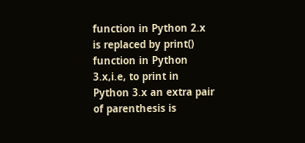function in Python 2.x is replaced by print() function in Python 3.x,i.e, to print in Python 3.x an extra pair of parenthesis is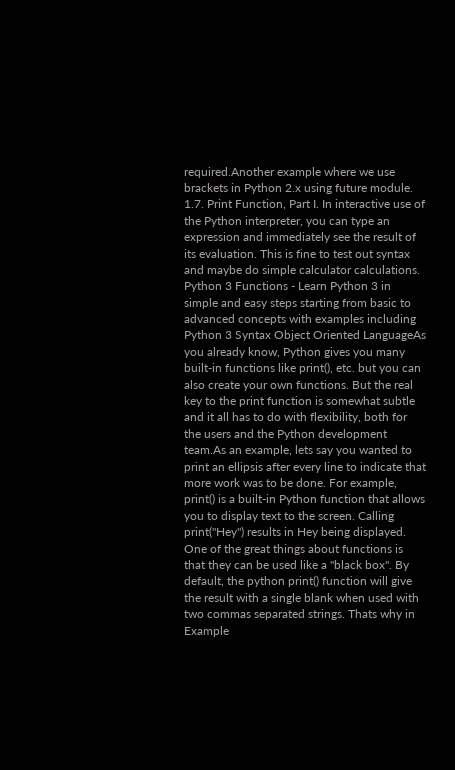required.Another example where we use brackets in Python 2.x using future module. 1.7. Print Function, Part I. In interactive use of the Python interpreter, you can type an expression and immediately see the result of its evaluation. This is fine to test out syntax and maybe do simple calculator calculations. Python 3 Functions - Learn Python 3 in simple and easy steps starting from basic to advanced concepts with examples including Python 3 Syntax Object Oriented LanguageAs you already know, Python gives you many built-in functions like print(), etc. but you can also create your own functions. But the real key to the print function is somewhat subtle and it all has to do with flexibility, both for the users and the Python development team.As an example, lets say you wanted to print an ellipsis after every line to indicate that more work was to be done. For example, print() is a built-in Python function that allows you to display text to the screen. Calling print("Hey") results in Hey being displayed. One of the great things about functions is that they can be used like a "black box". By default, the python print() function will give the result with a single blank when used with two commas separated strings. Thats why in Example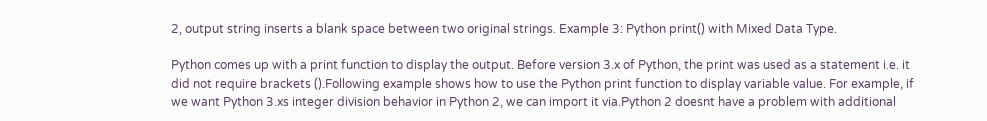2, output string inserts a blank space between two original strings. Example 3: Python print() with Mixed Data Type.

Python comes up with a print function to display the output. Before version 3.x of Python, the print was used as a statement i.e. it did not require brackets ().Following example shows how to use the Python print function to display variable value. For example, if we want Python 3.xs integer division behavior in Python 2, we can import it via.Python 2 doesnt have a problem with additional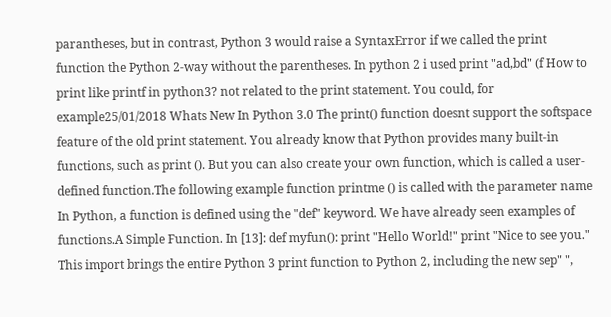parantheses, but in contrast, Python 3 would raise a SyntaxError if we called the print function the Python 2-way without the parentheses. In python 2 i used print "ad,bd" (f How to print like printf in python3? not related to the print statement. You could, for example25/01/2018 Whats New In Python 3.0 The print() function doesnt support the softspace feature of the old print statement. You already know that Python provides many built-in functions, such as print (). But you can also create your own function, which is called a user-defined function.The following example function printme () is called with the parameter name In Python, a function is defined using the "def" keyword. We have already seen examples of functions.A Simple Function. In [13]: def myfun(): print "Hello World!" print "Nice to see you." This import brings the entire Python 3 print function to Python 2, including the new sep" ",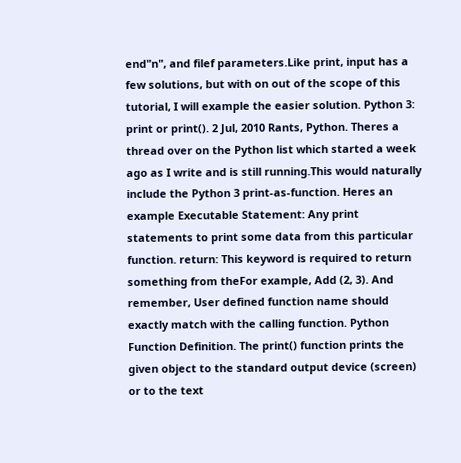end"n", and filef parameters.Like print, input has a few solutions, but with on out of the scope of this tutorial, I will example the easier solution. Python 3: print or print(). 2 Jul, 2010 Rants, Python. Theres a thread over on the Python list which started a week ago as I write and is still running.This would naturally include the Python 3 print-as-function. Heres an example Executable Statement: Any print statements to print some data from this particular function. return: This keyword is required to return something from theFor example, Add (2, 3). And remember, User defined function name should exactly match with the calling function. Python Function Definition. The print() function prints the given object to the standard output device (screen) or to the text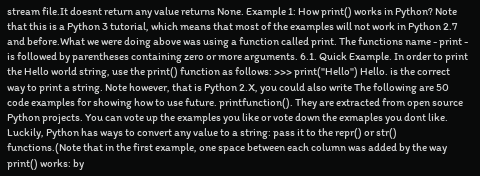stream file.It doesnt return any value returns None. Example 1: How print() works in Python? Note that this is a Python 3 tutorial, which means that most of the examples will not work in Python 2.7 and before.What we were doing above was using a function called print. The functions name - print - is followed by parentheses containing zero or more arguments. 6.1. Quick Example. In order to print the Hello world string, use the print() function as follows: >>> print("Hello") Hello. is the correct way to print a string. Note however, that is Python 2.X, you could also write The following are 50 code examples for showing how to use future. printfunction(). They are extracted from open source Python projects. You can vote up the examples you like or vote down the exmaples you dont like. Luckily, Python has ways to convert any value to a string: pass it to the repr() or str() functions.(Note that in the first example, one space between each column was added by the way print() works: by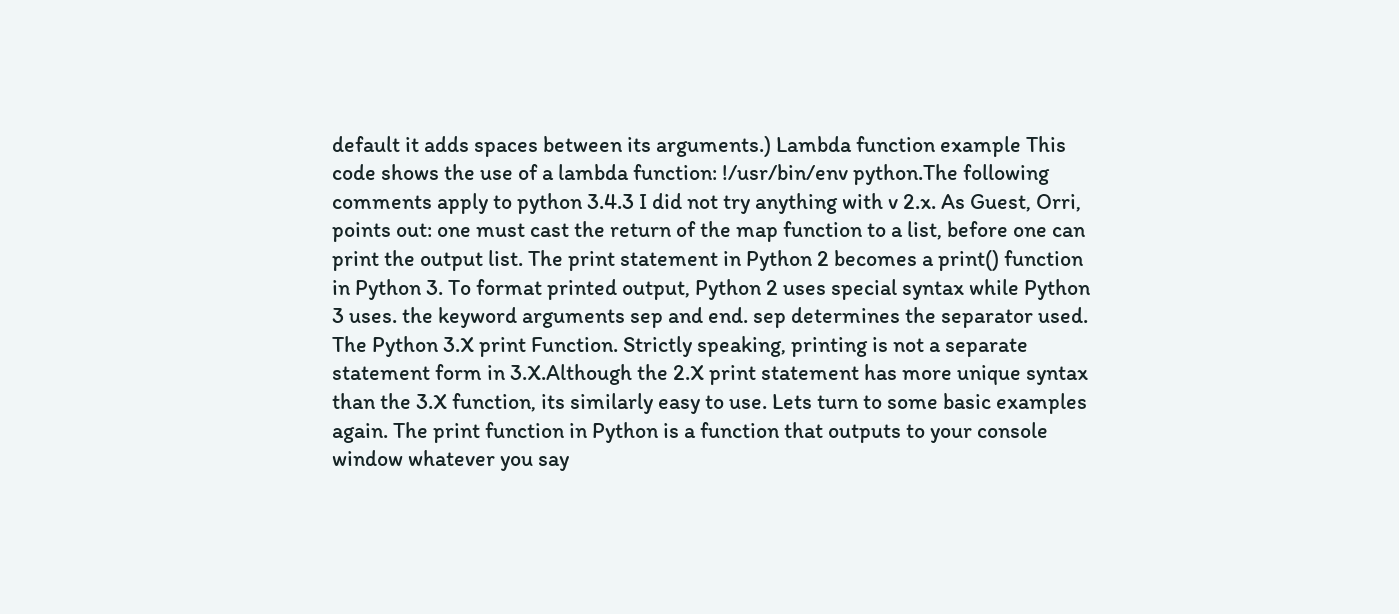default it adds spaces between its arguments.) Lambda function example This code shows the use of a lambda function: !/usr/bin/env python.The following comments apply to python 3.4.3 I did not try anything with v 2.x. As Guest, Orri, points out: one must cast the return of the map function to a list, before one can print the output list. The print statement in Python 2 becomes a print() function in Python 3. To format printed output, Python 2 uses special syntax while Python 3 uses. the keyword arguments sep and end. sep determines the separator used. The Python 3.X print Function. Strictly speaking, printing is not a separate statement form in 3.X.Although the 2.X print statement has more unique syntax than the 3.X function, its similarly easy to use. Lets turn to some basic examples again. The print function in Python is a function that outputs to your console window whatever you say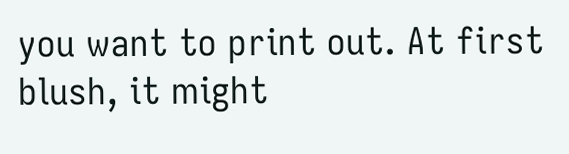you want to print out. At first blush, it might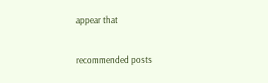appear that

recommended posts